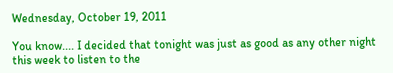Wednesday, October 19, 2011

You know.... I decided that tonight was just as good as any other night this week to listen to the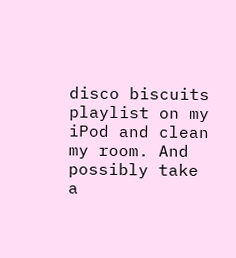disco biscuits playlist on my iPod and clean my room. And possibly take a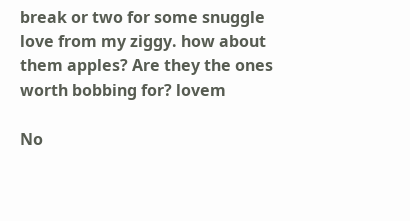break or two for some snuggle love from my ziggy. how about them apples? Are they the ones worth bobbing for? lovem

No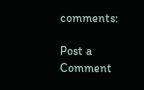comments:

Post a Comment